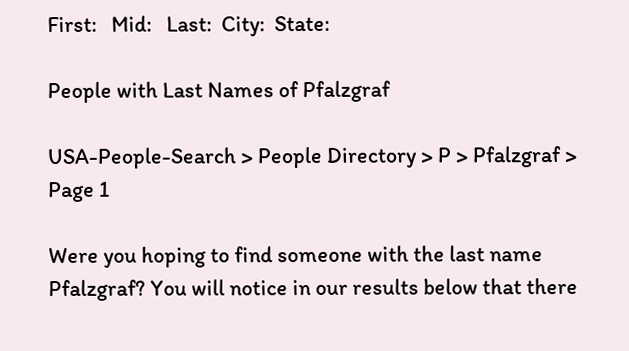First:   Mid:   Last:  City:  State:

People with Last Names of Pfalzgraf

USA-People-Search > People Directory > P > Pfalzgraf > Page 1

Were you hoping to find someone with the last name Pfalzgraf? You will notice in our results below that there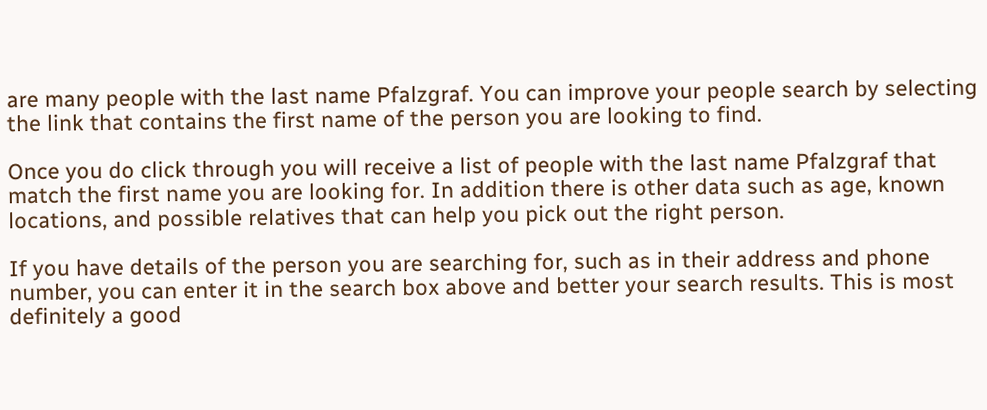are many people with the last name Pfalzgraf. You can improve your people search by selecting the link that contains the first name of the person you are looking to find.

Once you do click through you will receive a list of people with the last name Pfalzgraf that match the first name you are looking for. In addition there is other data such as age, known locations, and possible relatives that can help you pick out the right person.

If you have details of the person you are searching for, such as in their address and phone number, you can enter it in the search box above and better your search results. This is most definitely a good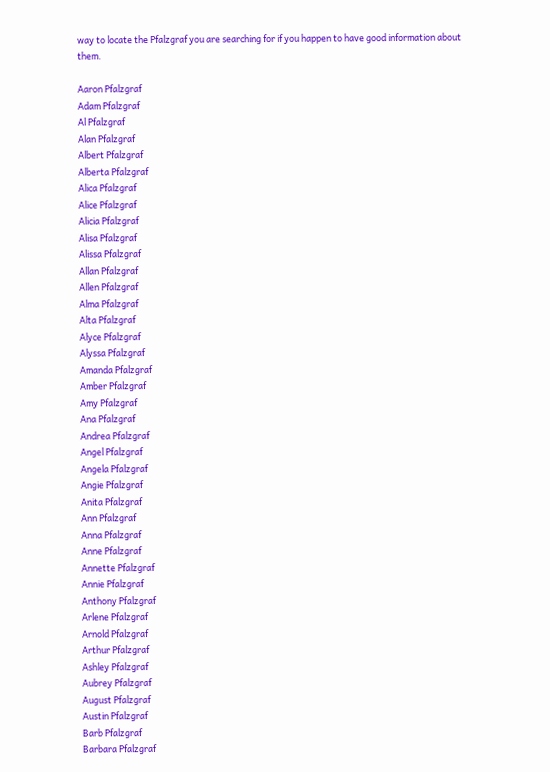way to locate the Pfalzgraf you are searching for if you happen to have good information about them.

Aaron Pfalzgraf
Adam Pfalzgraf
Al Pfalzgraf
Alan Pfalzgraf
Albert Pfalzgraf
Alberta Pfalzgraf
Alica Pfalzgraf
Alice Pfalzgraf
Alicia Pfalzgraf
Alisa Pfalzgraf
Alissa Pfalzgraf
Allan Pfalzgraf
Allen Pfalzgraf
Alma Pfalzgraf
Alta Pfalzgraf
Alyce Pfalzgraf
Alyssa Pfalzgraf
Amanda Pfalzgraf
Amber Pfalzgraf
Amy Pfalzgraf
Ana Pfalzgraf
Andrea Pfalzgraf
Angel Pfalzgraf
Angela Pfalzgraf
Angie Pfalzgraf
Anita Pfalzgraf
Ann Pfalzgraf
Anna Pfalzgraf
Anne Pfalzgraf
Annette Pfalzgraf
Annie Pfalzgraf
Anthony Pfalzgraf
Arlene Pfalzgraf
Arnold Pfalzgraf
Arthur Pfalzgraf
Ashley Pfalzgraf
Aubrey Pfalzgraf
August Pfalzgraf
Austin Pfalzgraf
Barb Pfalzgraf
Barbara Pfalzgraf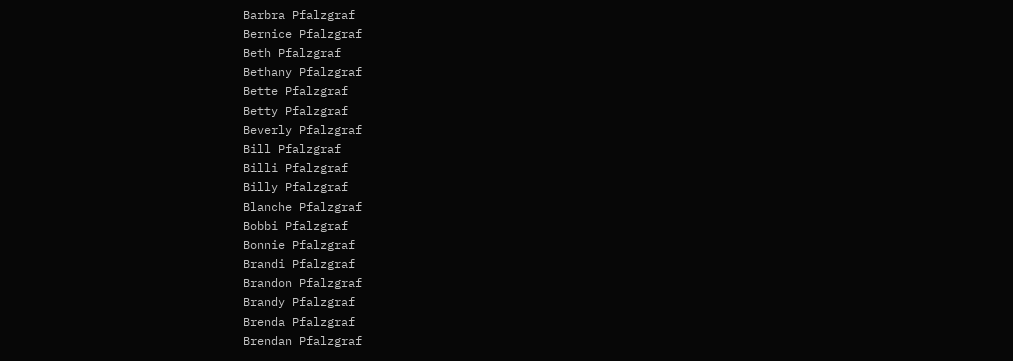Barbra Pfalzgraf
Bernice Pfalzgraf
Beth Pfalzgraf
Bethany Pfalzgraf
Bette Pfalzgraf
Betty Pfalzgraf
Beverly Pfalzgraf
Bill Pfalzgraf
Billi Pfalzgraf
Billy Pfalzgraf
Blanche Pfalzgraf
Bobbi Pfalzgraf
Bonnie Pfalzgraf
Brandi Pfalzgraf
Brandon Pfalzgraf
Brandy Pfalzgraf
Brenda Pfalzgraf
Brendan Pfalzgraf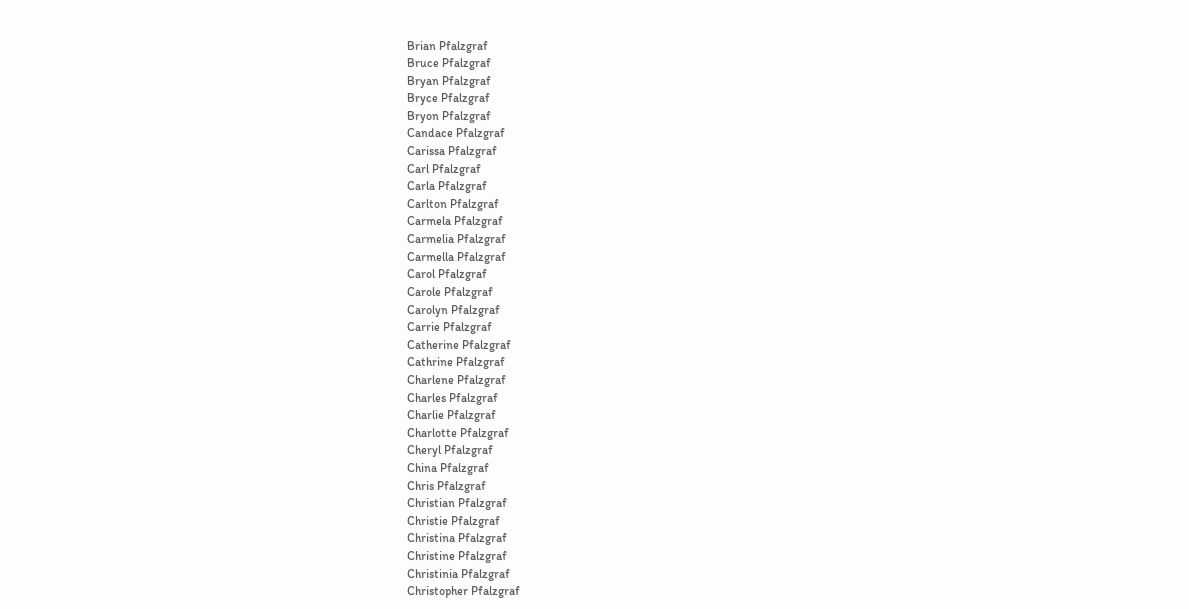Brian Pfalzgraf
Bruce Pfalzgraf
Bryan Pfalzgraf
Bryce Pfalzgraf
Bryon Pfalzgraf
Candace Pfalzgraf
Carissa Pfalzgraf
Carl Pfalzgraf
Carla Pfalzgraf
Carlton Pfalzgraf
Carmela Pfalzgraf
Carmelia Pfalzgraf
Carmella Pfalzgraf
Carol Pfalzgraf
Carole Pfalzgraf
Carolyn Pfalzgraf
Carrie Pfalzgraf
Catherine Pfalzgraf
Cathrine Pfalzgraf
Charlene Pfalzgraf
Charles Pfalzgraf
Charlie Pfalzgraf
Charlotte Pfalzgraf
Cheryl Pfalzgraf
China Pfalzgraf
Chris Pfalzgraf
Christian Pfalzgraf
Christie Pfalzgraf
Christina Pfalzgraf
Christine Pfalzgraf
Christinia Pfalzgraf
Christopher Pfalzgraf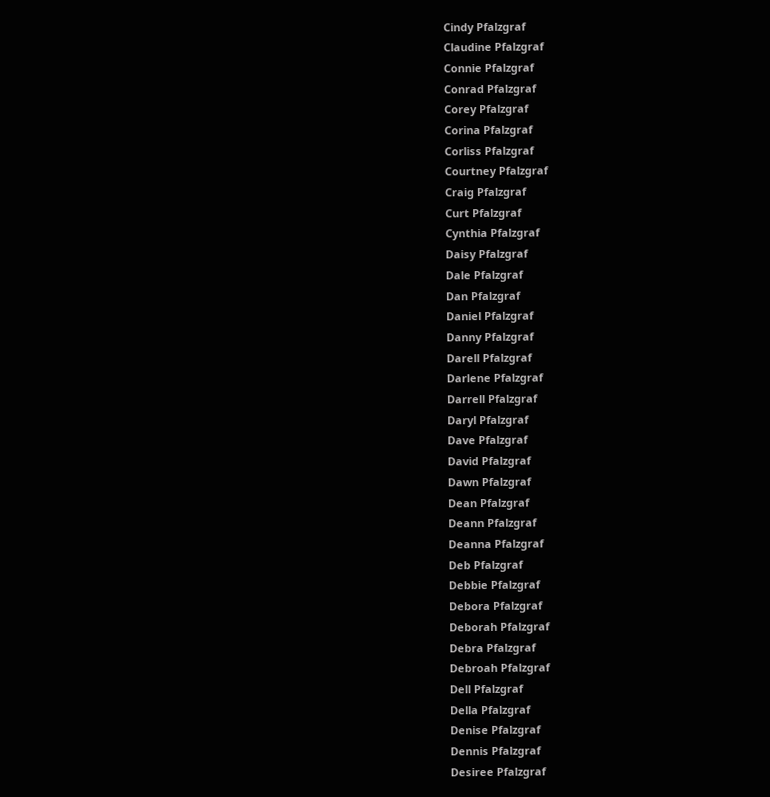Cindy Pfalzgraf
Claudine Pfalzgraf
Connie Pfalzgraf
Conrad Pfalzgraf
Corey Pfalzgraf
Corina Pfalzgraf
Corliss Pfalzgraf
Courtney Pfalzgraf
Craig Pfalzgraf
Curt Pfalzgraf
Cynthia Pfalzgraf
Daisy Pfalzgraf
Dale Pfalzgraf
Dan Pfalzgraf
Daniel Pfalzgraf
Danny Pfalzgraf
Darell Pfalzgraf
Darlene Pfalzgraf
Darrell Pfalzgraf
Daryl Pfalzgraf
Dave Pfalzgraf
David Pfalzgraf
Dawn Pfalzgraf
Dean Pfalzgraf
Deann Pfalzgraf
Deanna Pfalzgraf
Deb Pfalzgraf
Debbie Pfalzgraf
Debora Pfalzgraf
Deborah Pfalzgraf
Debra Pfalzgraf
Debroah Pfalzgraf
Dell Pfalzgraf
Della Pfalzgraf
Denise Pfalzgraf
Dennis Pfalzgraf
Desiree Pfalzgraf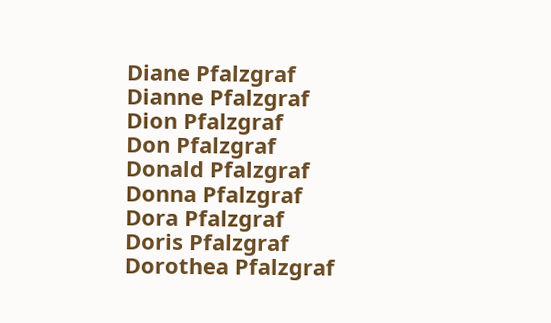Diane Pfalzgraf
Dianne Pfalzgraf
Dion Pfalzgraf
Don Pfalzgraf
Donald Pfalzgraf
Donna Pfalzgraf
Dora Pfalzgraf
Doris Pfalzgraf
Dorothea Pfalzgraf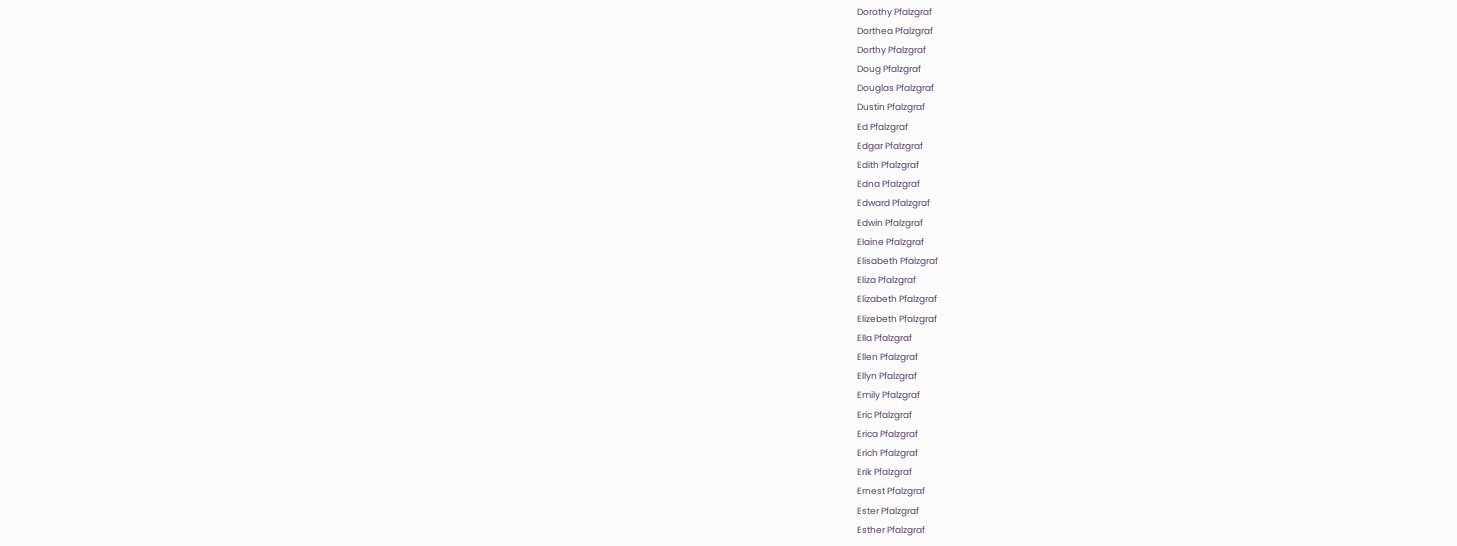Dorothy Pfalzgraf
Dorthea Pfalzgraf
Dorthy Pfalzgraf
Doug Pfalzgraf
Douglas Pfalzgraf
Dustin Pfalzgraf
Ed Pfalzgraf
Edgar Pfalzgraf
Edith Pfalzgraf
Edna Pfalzgraf
Edward Pfalzgraf
Edwin Pfalzgraf
Elaine Pfalzgraf
Elisabeth Pfalzgraf
Eliza Pfalzgraf
Elizabeth Pfalzgraf
Elizebeth Pfalzgraf
Ella Pfalzgraf
Ellen Pfalzgraf
Ellyn Pfalzgraf
Emily Pfalzgraf
Eric Pfalzgraf
Erica Pfalzgraf
Erich Pfalzgraf
Erik Pfalzgraf
Ernest Pfalzgraf
Ester Pfalzgraf
Esther Pfalzgraf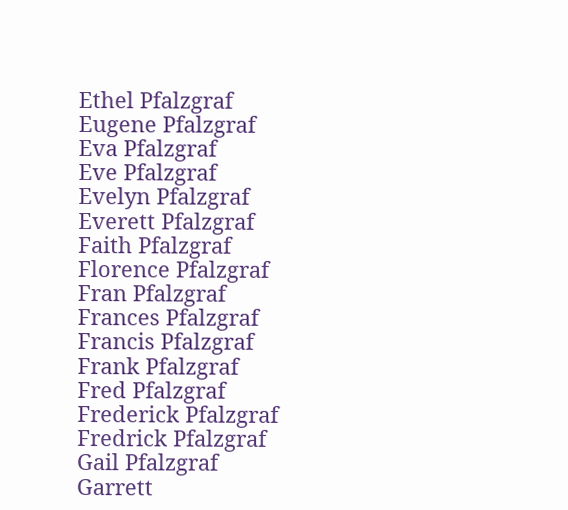Ethel Pfalzgraf
Eugene Pfalzgraf
Eva Pfalzgraf
Eve Pfalzgraf
Evelyn Pfalzgraf
Everett Pfalzgraf
Faith Pfalzgraf
Florence Pfalzgraf
Fran Pfalzgraf
Frances Pfalzgraf
Francis Pfalzgraf
Frank Pfalzgraf
Fred Pfalzgraf
Frederick Pfalzgraf
Fredrick Pfalzgraf
Gail Pfalzgraf
Garrett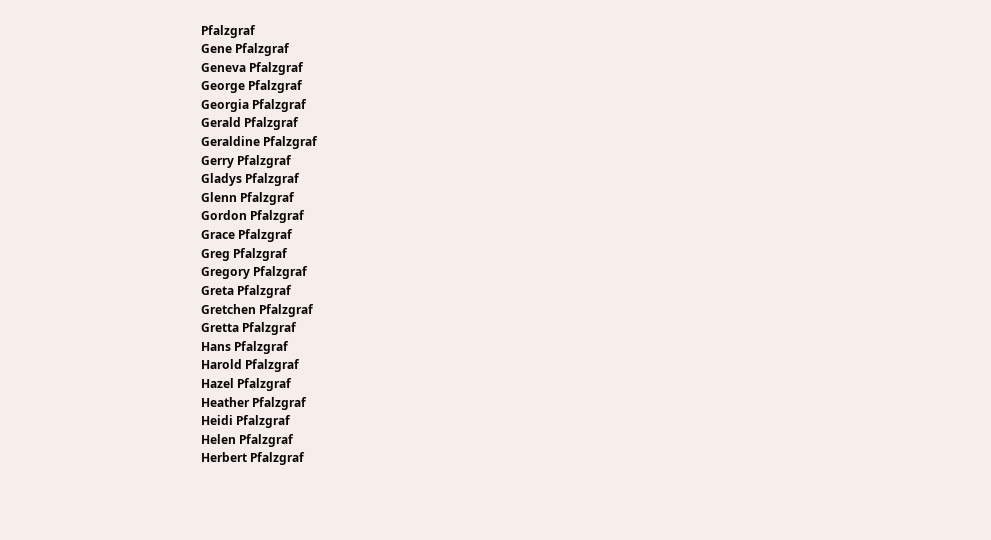Pfalzgraf
Gene Pfalzgraf
Geneva Pfalzgraf
George Pfalzgraf
Georgia Pfalzgraf
Gerald Pfalzgraf
Geraldine Pfalzgraf
Gerry Pfalzgraf
Gladys Pfalzgraf
Glenn Pfalzgraf
Gordon Pfalzgraf
Grace Pfalzgraf
Greg Pfalzgraf
Gregory Pfalzgraf
Greta Pfalzgraf
Gretchen Pfalzgraf
Gretta Pfalzgraf
Hans Pfalzgraf
Harold Pfalzgraf
Hazel Pfalzgraf
Heather Pfalzgraf
Heidi Pfalzgraf
Helen Pfalzgraf
Herbert Pfalzgraf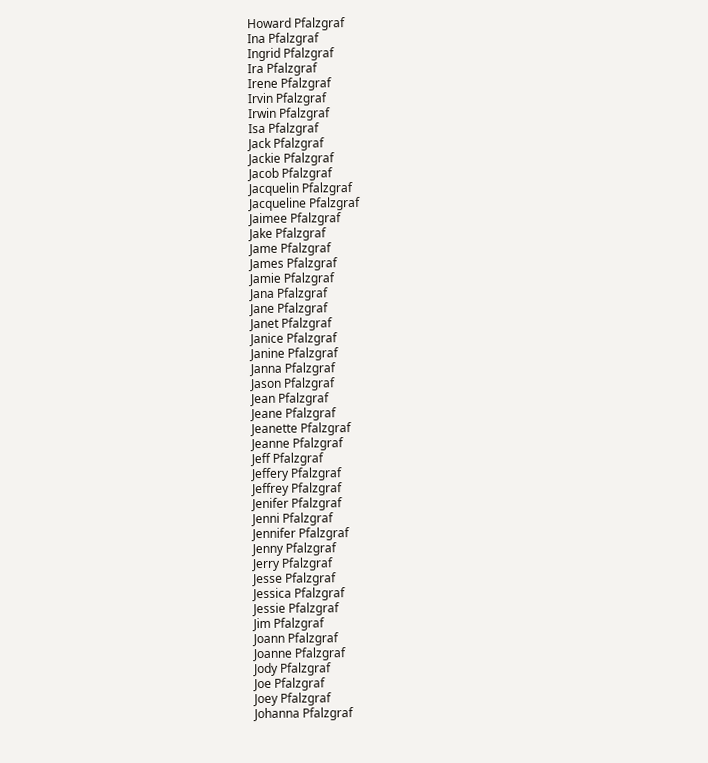Howard Pfalzgraf
Ina Pfalzgraf
Ingrid Pfalzgraf
Ira Pfalzgraf
Irene Pfalzgraf
Irvin Pfalzgraf
Irwin Pfalzgraf
Isa Pfalzgraf
Jack Pfalzgraf
Jackie Pfalzgraf
Jacob Pfalzgraf
Jacquelin Pfalzgraf
Jacqueline Pfalzgraf
Jaimee Pfalzgraf
Jake Pfalzgraf
Jame Pfalzgraf
James Pfalzgraf
Jamie Pfalzgraf
Jana Pfalzgraf
Jane Pfalzgraf
Janet Pfalzgraf
Janice Pfalzgraf
Janine Pfalzgraf
Janna Pfalzgraf
Jason Pfalzgraf
Jean Pfalzgraf
Jeane Pfalzgraf
Jeanette Pfalzgraf
Jeanne Pfalzgraf
Jeff Pfalzgraf
Jeffery Pfalzgraf
Jeffrey Pfalzgraf
Jenifer Pfalzgraf
Jenni Pfalzgraf
Jennifer Pfalzgraf
Jenny Pfalzgraf
Jerry Pfalzgraf
Jesse Pfalzgraf
Jessica Pfalzgraf
Jessie Pfalzgraf
Jim Pfalzgraf
Joann Pfalzgraf
Joanne Pfalzgraf
Jody Pfalzgraf
Joe Pfalzgraf
Joey Pfalzgraf
Johanna Pfalzgraf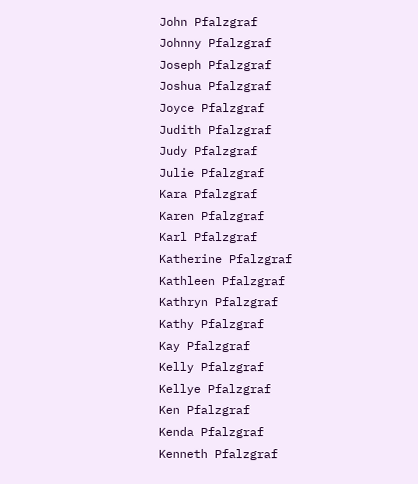John Pfalzgraf
Johnny Pfalzgraf
Joseph Pfalzgraf
Joshua Pfalzgraf
Joyce Pfalzgraf
Judith Pfalzgraf
Judy Pfalzgraf
Julie Pfalzgraf
Kara Pfalzgraf
Karen Pfalzgraf
Karl Pfalzgraf
Katherine Pfalzgraf
Kathleen Pfalzgraf
Kathryn Pfalzgraf
Kathy Pfalzgraf
Kay Pfalzgraf
Kelly Pfalzgraf
Kellye Pfalzgraf
Ken Pfalzgraf
Kenda Pfalzgraf
Kenneth Pfalzgraf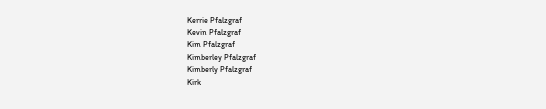Kerrie Pfalzgraf
Kevin Pfalzgraf
Kim Pfalzgraf
Kimberley Pfalzgraf
Kimberly Pfalzgraf
Kirk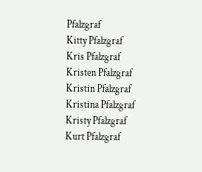Pfalzgraf
Kitty Pfalzgraf
Kris Pfalzgraf
Kristen Pfalzgraf
Kristin Pfalzgraf
Kristina Pfalzgraf
Kristy Pfalzgraf
Kurt Pfalzgraf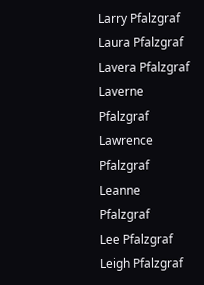Larry Pfalzgraf
Laura Pfalzgraf
Lavera Pfalzgraf
Laverne Pfalzgraf
Lawrence Pfalzgraf
Leanne Pfalzgraf
Lee Pfalzgraf
Leigh Pfalzgraf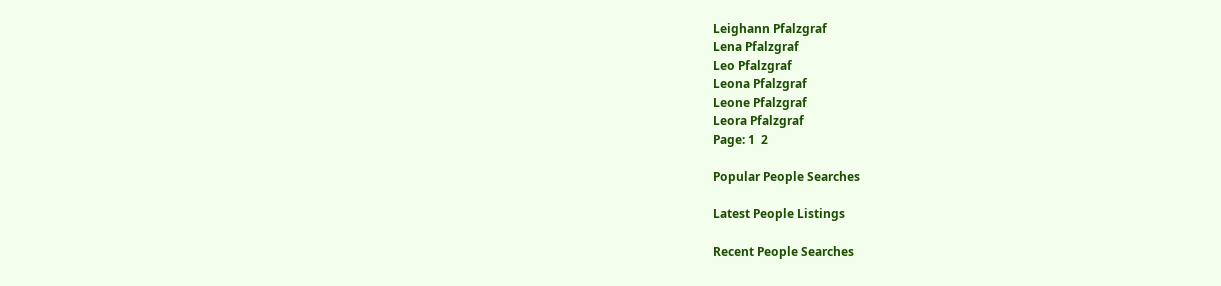Leighann Pfalzgraf
Lena Pfalzgraf
Leo Pfalzgraf
Leona Pfalzgraf
Leone Pfalzgraf
Leora Pfalzgraf
Page: 1  2

Popular People Searches

Latest People Listings

Recent People Searches